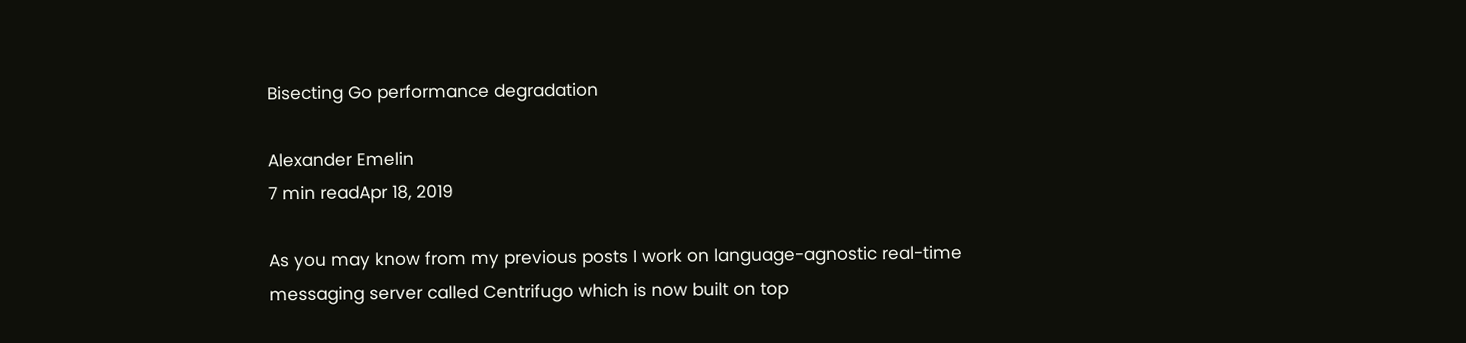Bisecting Go performance degradation

Alexander Emelin
7 min readApr 18, 2019

As you may know from my previous posts I work on language-agnostic real-time messaging server called Centrifugo which is now built on top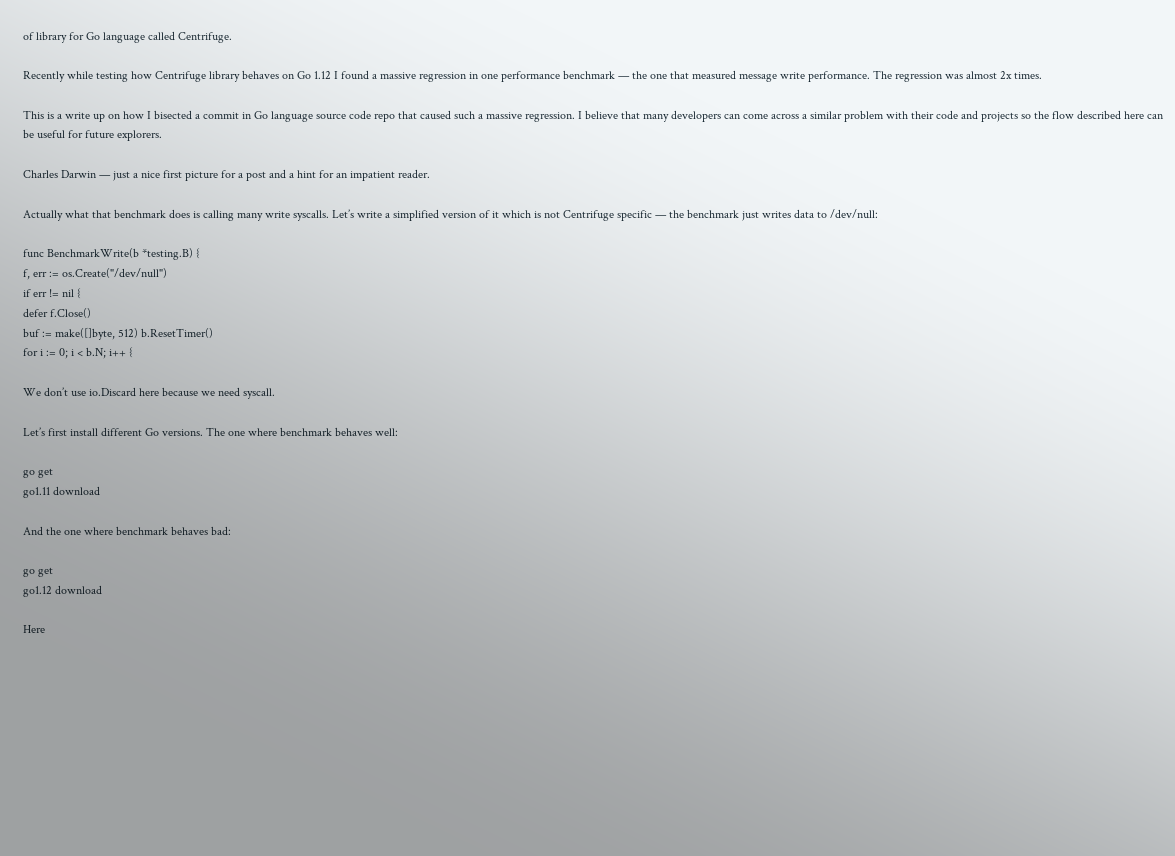of library for Go language called Centrifuge.

Recently while testing how Centrifuge library behaves on Go 1.12 I found a massive regression in one performance benchmark — the one that measured message write performance. The regression was almost 2x times.

This is a write up on how I bisected a commit in Go language source code repo that caused such a massive regression. I believe that many developers can come across a similar problem with their code and projects so the flow described here can be useful for future explorers.

Charles Darwin — just a nice first picture for a post and a hint for an impatient reader.

Actually what that benchmark does is calling many write syscalls. Let’s write a simplified version of it which is not Centrifuge specific — the benchmark just writes data to /dev/null:

func BenchmarkWrite(b *testing.B) {
f, err := os.Create("/dev/null")
if err != nil {
defer f.Close()
buf := make([]byte, 512) b.ResetTimer()
for i := 0; i < b.N; i++ {

We don’t use io.Discard here because we need syscall.

Let’s first install different Go versions. The one where benchmark behaves well:

go get
go1.11 download

And the one where benchmark behaves bad:

go get
go1.12 download

Here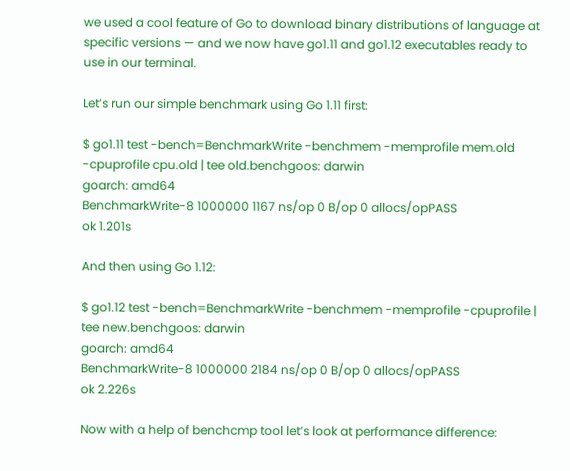we used a cool feature of Go to download binary distributions of language at specific versions — and we now have go1.11 and go1.12 executables ready to use in our terminal.

Let’s run our simple benchmark using Go 1.11 first:

$ go1.11 test -bench=BenchmarkWrite -benchmem -memprofile mem.old -cpuprofile cpu.old | tee old.benchgoos: darwin
goarch: amd64
BenchmarkWrite-8 1000000 1167 ns/op 0 B/op 0 allocs/opPASS
ok 1.201s

And then using Go 1.12:

$ go1.12 test -bench=BenchmarkWrite -benchmem -memprofile -cpuprofile | tee new.benchgoos: darwin
goarch: amd64
BenchmarkWrite-8 1000000 2184 ns/op 0 B/op 0 allocs/opPASS
ok 2.226s

Now with a help of benchcmp tool let’s look at performance difference: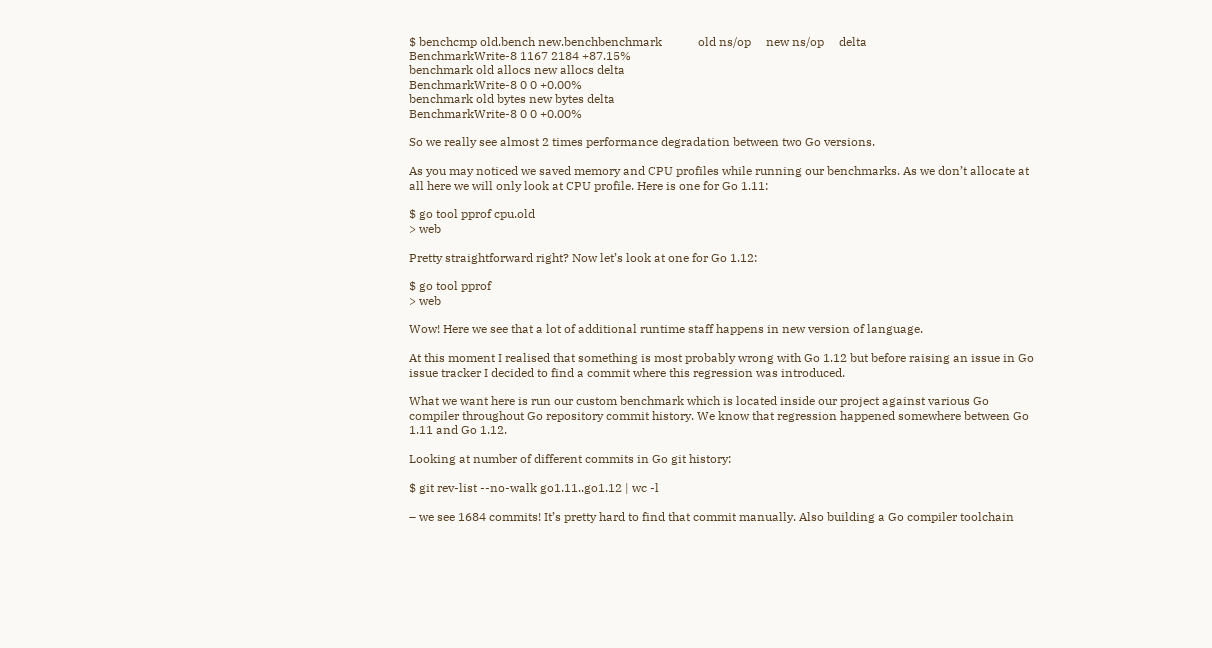$ benchcmp old.bench new.benchbenchmark            old ns/op     new ns/op     delta
BenchmarkWrite-8 1167 2184 +87.15%
benchmark old allocs new allocs delta
BenchmarkWrite-8 0 0 +0.00%
benchmark old bytes new bytes delta
BenchmarkWrite-8 0 0 +0.00%

So we really see almost 2 times performance degradation between two Go versions.

As you may noticed we saved memory and CPU profiles while running our benchmarks. As we don’t allocate at all here we will only look at CPU profile. Here is one for Go 1.11:

$ go tool pprof cpu.old
> web

Pretty straightforward right? Now let’s look at one for Go 1.12:

$ go tool pprof
> web

Wow! Here we see that a lot of additional runtime staff happens in new version of language.

At this moment I realised that something is most probably wrong with Go 1.12 but before raising an issue in Go issue tracker I decided to find a commit where this regression was introduced.

What we want here is run our custom benchmark which is located inside our project against various Go compiler throughout Go repository commit history. We know that regression happened somewhere between Go 1.11 and Go 1.12.

Looking at number of different commits in Go git history:

$ git rev-list --no-walk go1.11..go1.12 | wc -l

– we see 1684 commits! It’s pretty hard to find that commit manually. Also building a Go compiler toolchain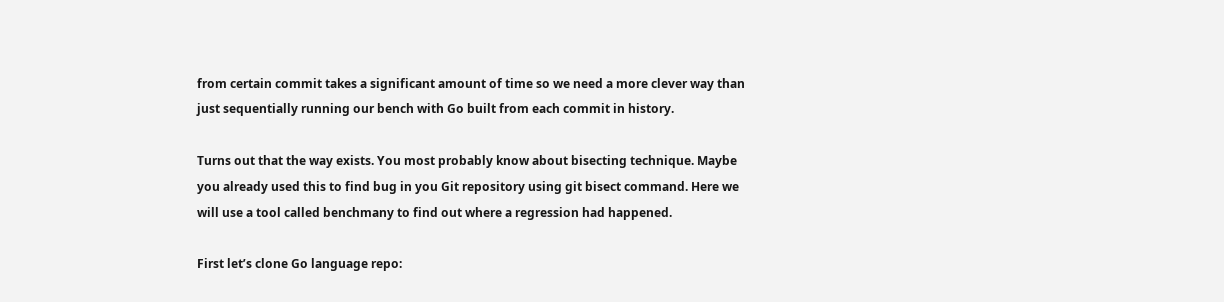from certain commit takes a significant amount of time so we need a more clever way than just sequentially running our bench with Go built from each commit in history.

Turns out that the way exists. You most probably know about bisecting technique. Maybe you already used this to find bug in you Git repository using git bisect command. Here we will use a tool called benchmany to find out where a regression had happened.

First let’s clone Go language repo: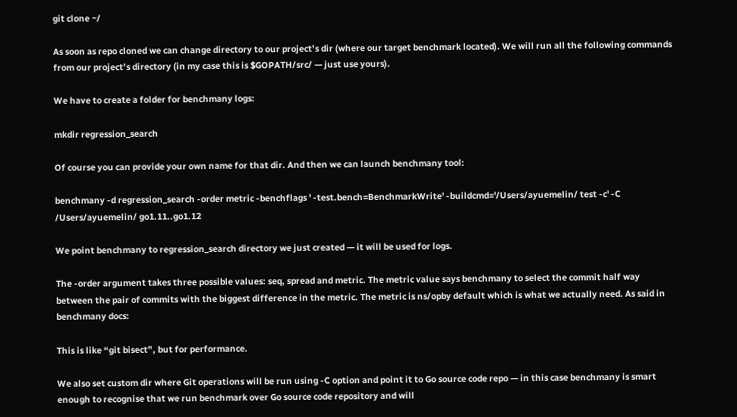git clone ~/

As soon as repo cloned we can change directory to our project’s dir (where our target benchmark located). We will run all the following commands from our project’s directory (in my case this is $GOPATH/src/ — just use yours).

We have to create a folder for benchmany logs:

mkdir regression_search

Of course you can provide your own name for that dir. And then we can launch benchmany tool:

benchmany -d regression_search -order metric -benchflags ' -test.bench=BenchmarkWrite' -buildcmd='/Users/ayuemelin/ test -c' -C /Users/ayuemelin/ go1.11..go1.12

We point benchmany to regression_search directory we just created — it will be used for logs.

The -order argument takes three possible values: seq, spread and metric. The metric value says benchmany to select the commit half way between the pair of commits with the biggest difference in the metric. The metric is ns/opby default which is what we actually need. As said in benchmany docs:

This is like “git bisect”, but for performance.

We also set custom dir where Git operations will be run using -C option and point it to Go source code repo — in this case benchmany is smart enough to recognise that we run benchmark over Go source code repository and will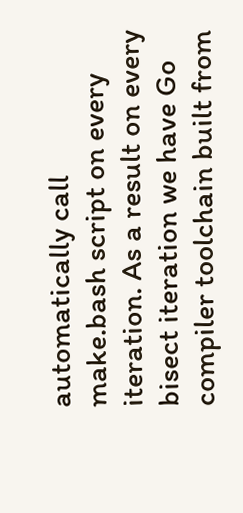automatically call make.bash script on every iteration. As a result on every bisect iteration we have Go compiler toolchain built from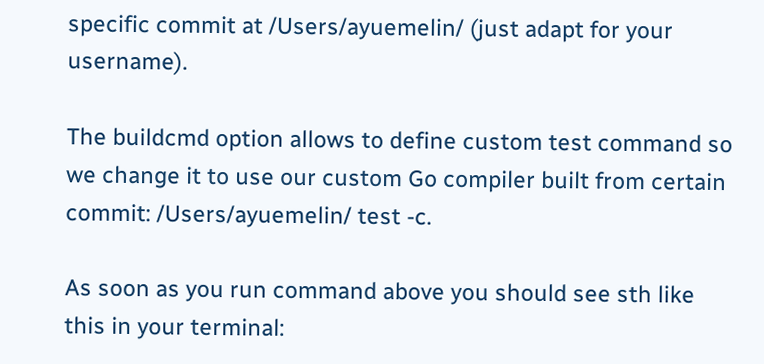specific commit at /Users/ayuemelin/ (just adapt for your username).

The buildcmd option allows to define custom test command so we change it to use our custom Go compiler built from certain commit: /Users/ayuemelin/ test -c.

As soon as you run command above you should see sth like this in your terminal: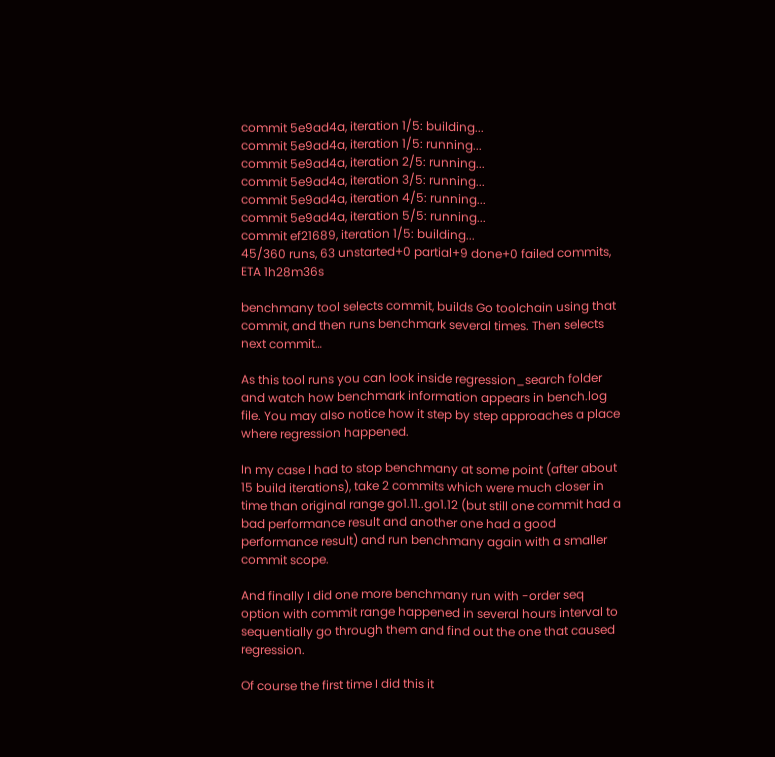commit 5e9ad4a, iteration 1/5: building...
commit 5e9ad4a, iteration 1/5: running...
commit 5e9ad4a, iteration 2/5: running...
commit 5e9ad4a, iteration 3/5: running...
commit 5e9ad4a, iteration 4/5: running...
commit 5e9ad4a, iteration 5/5: running...
commit ef21689, iteration 1/5: building...
45/360 runs, 63 unstarted+0 partial+9 done+0 failed commits, ETA 1h28m36s

benchmany tool selects commit, builds Go toolchain using that commit, and then runs benchmark several times. Then selects next commit…

As this tool runs you can look inside regression_search folder and watch how benchmark information appears in bench.log file. You may also notice how it step by step approaches a place where regression happened.

In my case I had to stop benchmany at some point (after about 15 build iterations), take 2 commits which were much closer in time than original range go1.11..go1.12 (but still one commit had a bad performance result and another one had a good performance result) and run benchmany again with a smaller commit scope.

And finally I did one more benchmany run with -order seq option with commit range happened in several hours interval to sequentially go through them and find out the one that caused regression.

Of course the first time I did this it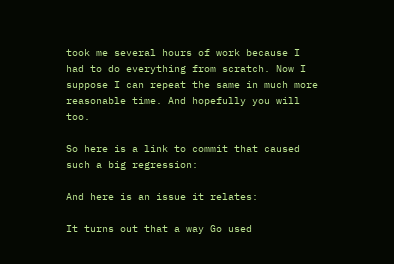took me several hours of work because I had to do everything from scratch. Now I suppose I can repeat the same in much more reasonable time. And hopefully you will too.

So here is a link to commit that caused such a big regression:

And here is an issue it relates:

It turns out that a way Go used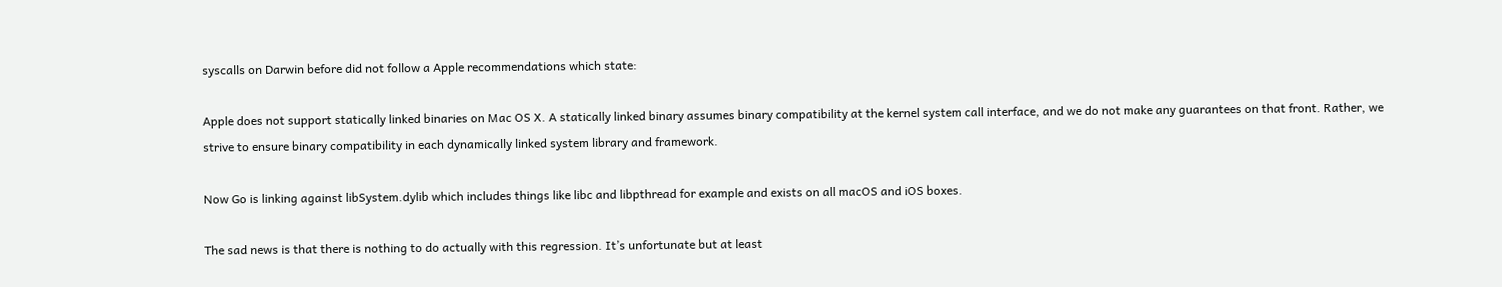syscalls on Darwin before did not follow a Apple recommendations which state:

Apple does not support statically linked binaries on Mac OS X. A statically linked binary assumes binary compatibility at the kernel system call interface, and we do not make any guarantees on that front. Rather, we strive to ensure binary compatibility in each dynamically linked system library and framework.

Now Go is linking against libSystem.dylib which includes things like libc and libpthread for example and exists on all macOS and iOS boxes.

The sad news is that there is nothing to do actually with this regression. It’s unfortunate but at least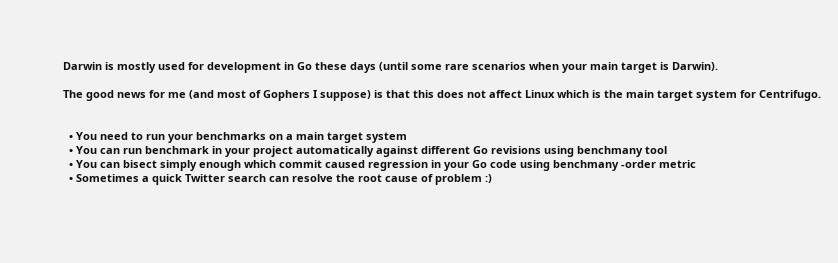Darwin is mostly used for development in Go these days (until some rare scenarios when your main target is Darwin).

The good news for me (and most of Gophers I suppose) is that this does not affect Linux which is the main target system for Centrifugo.


  • You need to run your benchmarks on a main target system
  • You can run benchmark in your project automatically against different Go revisions using benchmany tool
  • You can bisect simply enough which commit caused regression in your Go code using benchmany -order metric
  • Sometimes a quick Twitter search can resolve the root cause of problem :)